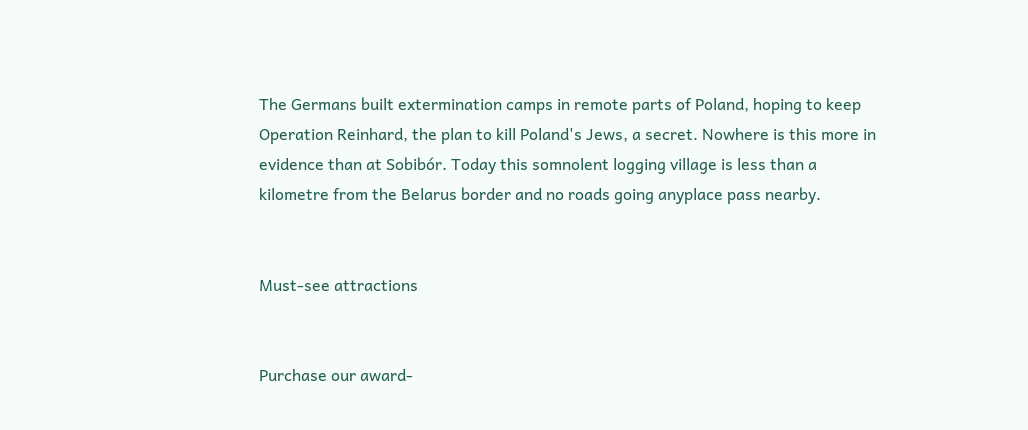The Germans built extermination camps in remote parts of Poland, hoping to keep Operation Reinhard, the plan to kill Poland's Jews, a secret. Nowhere is this more in evidence than at Sobibór. Today this somnolent logging village is less than a kilometre from the Belarus border and no roads going anyplace pass nearby.


Must-see attractions


Purchase our award-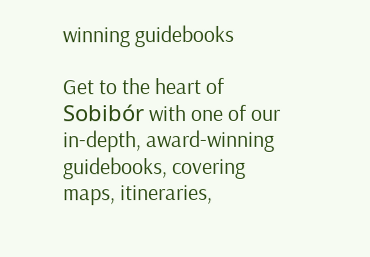winning guidebooks

Get to the heart of Sobibór with one of our in-depth, award-winning guidebooks, covering maps, itineraries,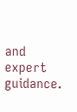and expert guidance.